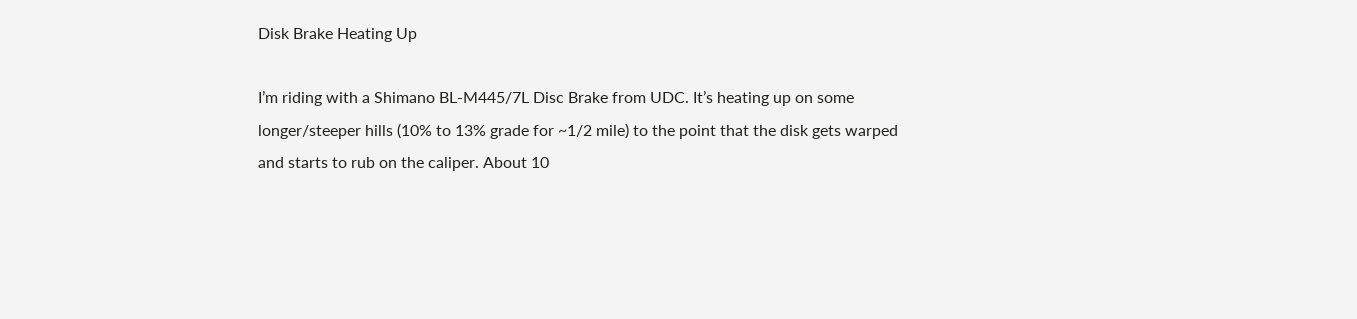Disk Brake Heating Up

I’m riding with a Shimano BL-M445/7L Disc Brake from UDC. It’s heating up on some longer/steeper hills (10% to 13% grade for ~1/2 mile) to the point that the disk gets warped and starts to rub on the caliper. About 10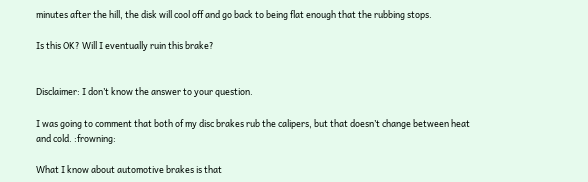minutes after the hill, the disk will cool off and go back to being flat enough that the rubbing stops.

Is this OK? Will I eventually ruin this brake?


Disclaimer: I don’t know the answer to your question.

I was going to comment that both of my disc brakes rub the calipers, but that doesn’t change between heat and cold. :frowning:

What I know about automotive brakes is that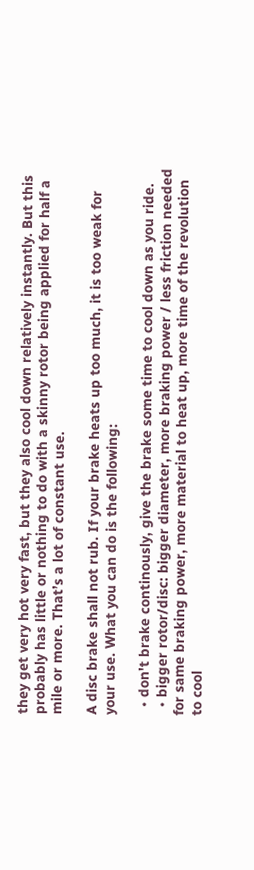they get very hot very fast, but they also cool down relatively instantly. But this probably has little or nothing to do with a skinny rotor being applied for half a mile or more. That’s a lot of constant use.

A disc brake shall not rub. If your brake heats up too much, it is too weak for your use. What you can do is the following:

  • don't brake continously, give the brake some time to cool down as you ride.
  • bigger rotor/disc: bigger diameter, more braking power / less friction needed for same braking power, more material to heat up, more time of the revolution to cool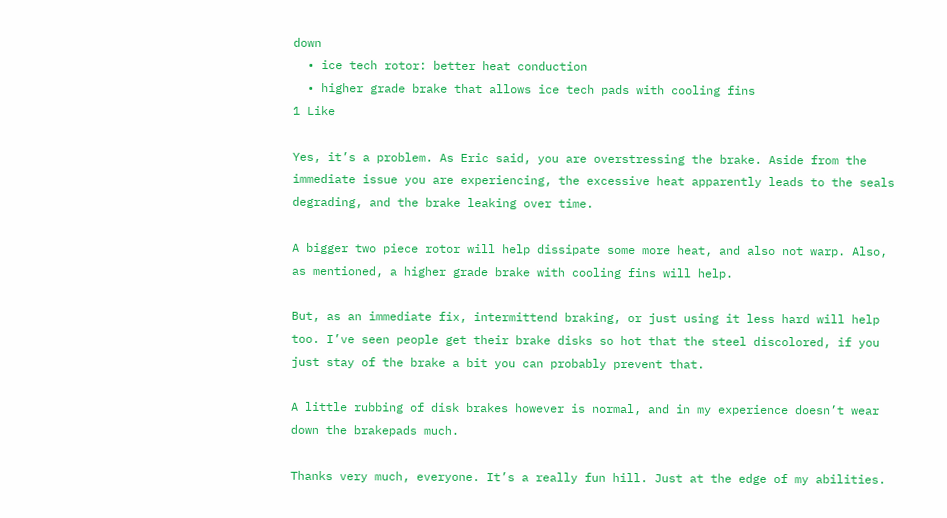down
  • ice tech rotor: better heat conduction
  • higher grade brake that allows ice tech pads with cooling fins
1 Like

Yes, it’s a problem. As Eric said, you are overstressing the brake. Aside from the immediate issue you are experiencing, the excessive heat apparently leads to the seals degrading, and the brake leaking over time.

A bigger two piece rotor will help dissipate some more heat, and also not warp. Also, as mentioned, a higher grade brake with cooling fins will help.

But, as an immediate fix, intermittend braking, or just using it less hard will help too. I’ve seen people get their brake disks so hot that the steel discolored, if you just stay of the brake a bit you can probably prevent that.

A little rubbing of disk brakes however is normal, and in my experience doesn’t wear down the brakepads much.

Thanks very much, everyone. It’s a really fun hill. Just at the edge of my abilities.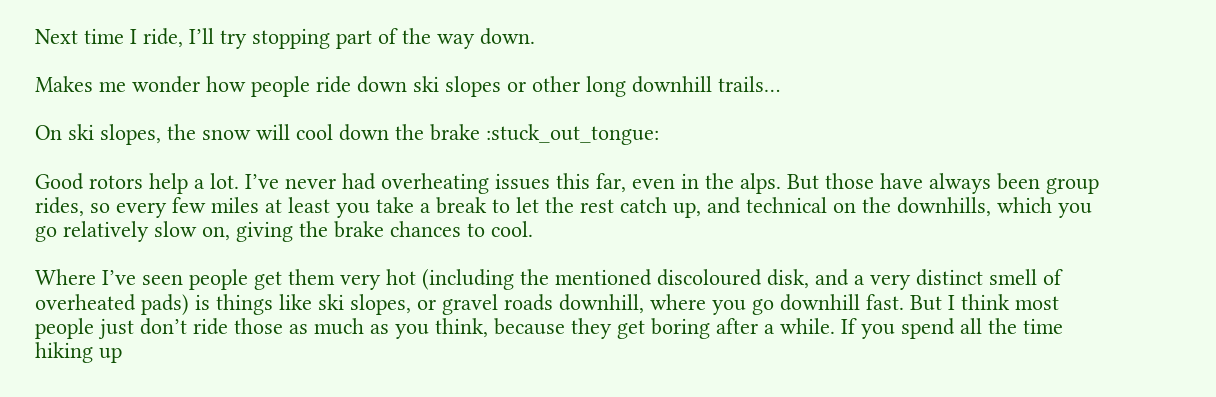Next time I ride, I’ll try stopping part of the way down.

Makes me wonder how people ride down ski slopes or other long downhill trails…

On ski slopes, the snow will cool down the brake :stuck_out_tongue:

Good rotors help a lot. I’ve never had overheating issues this far, even in the alps. But those have always been group rides, so every few miles at least you take a break to let the rest catch up, and technical on the downhills, which you go relatively slow on, giving the brake chances to cool.

Where I’ve seen people get them very hot (including the mentioned discoloured disk, and a very distinct smell of overheated pads) is things like ski slopes, or gravel roads downhill, where you go downhill fast. But I think most people just don’t ride those as much as you think, because they get boring after a while. If you spend all the time hiking up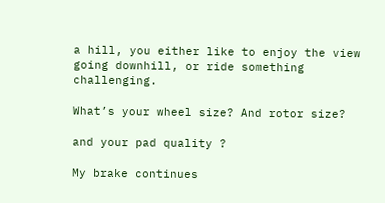a hill, you either like to enjoy the view going downhill, or ride something challenging.

What’s your wheel size? And rotor size?

and your pad quality ?

My brake continues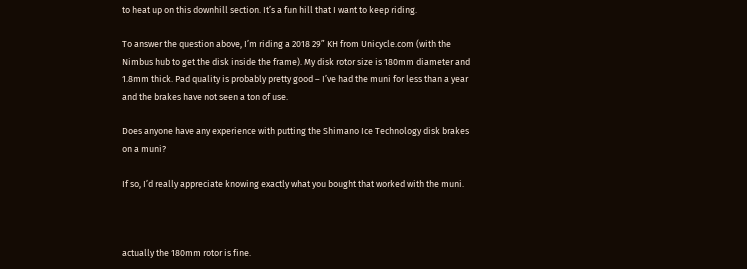to heat up on this downhill section. It’s a fun hill that I want to keep riding.

To answer the question above, I’m riding a 2018 29” KH from Unicycle.com (with the Nimbus hub to get the disk inside the frame). My disk rotor size is 180mm diameter and 1.8mm thick. Pad quality is probably pretty good – I’ve had the muni for less than a year and the brakes have not seen a ton of use.

Does anyone have any experience with putting the Shimano Ice Technology disk brakes on a muni?

If so, I’d really appreciate knowing exactly what you bought that worked with the muni.



actually the 180mm rotor is fine.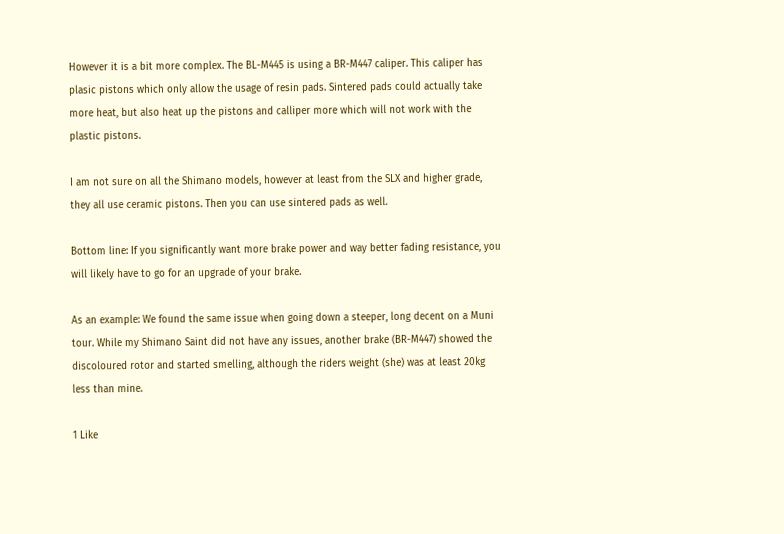However it is a bit more complex. The BL-M445 is using a BR-M447 caliper. This caliper has plasic pistons which only allow the usage of resin pads. Sintered pads could actually take more heat, but also heat up the pistons and calliper more which will not work with the plastic pistons.

I am not sure on all the Shimano models, however at least from the SLX and higher grade, they all use ceramic pistons. Then you can use sintered pads as well.

Bottom line: If you significantly want more brake power and way better fading resistance, you will likely have to go for an upgrade of your brake.

As an example: We found the same issue when going down a steeper, long decent on a Muni tour. While my Shimano Saint did not have any issues, another brake (BR-M447) showed the discoloured rotor and started smelling, although the riders weight (she) was at least 20kg less than mine.

1 Like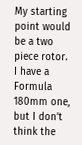My starting point would be a two piece rotor. I have a Formula 180mm one, but I don’t think the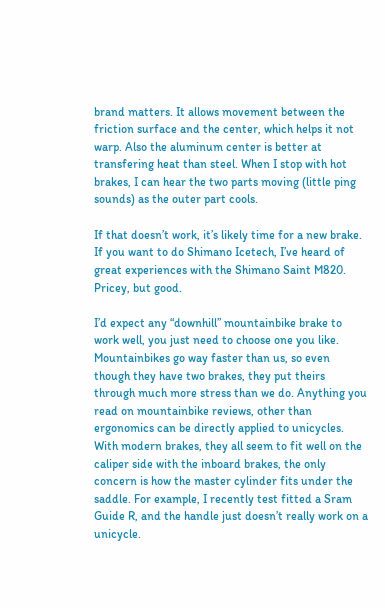brand matters. It allows movement between the friction surface and the center, which helps it not warp. Also the aluminum center is better at transfering heat than steel. When I stop with hot brakes, I can hear the two parts moving (little ping sounds) as the outer part cools.

If that doesn’t work, it’s likely time for a new brake. If you want to do Shimano Icetech, I’ve heard of great experiences with the Shimano Saint M820. Pricey, but good.

I’d expect any “downhill” mountainbike brake to work well, you just need to choose one you like. Mountainbikes go way faster than us, so even though they have two brakes, they put theirs through much more stress than we do. Anything you read on mountainbike reviews, other than ergonomics can be directly applied to unicycles. With modern brakes, they all seem to fit well on the caliper side with the inboard brakes, the only concern is how the master cylinder fits under the saddle. For example, I recently test fitted a Sram Guide R, and the handle just doesn’t really work on a unicycle.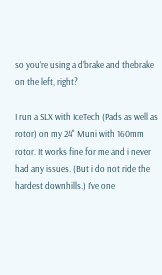so you’re using a d’brake and thebrake on the left, right?

I run a SLX with IceTech (Pads as well as rotor) on my 24" Muni with 160mm rotor. It works fine for me and i never had any issues. (But i do not ride the hardest downhills.) I’ve one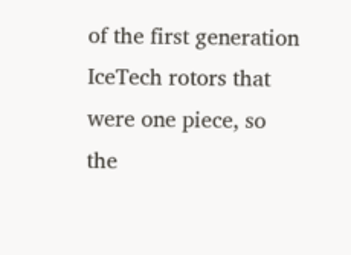of the first generation IceTech rotors that were one piece, so the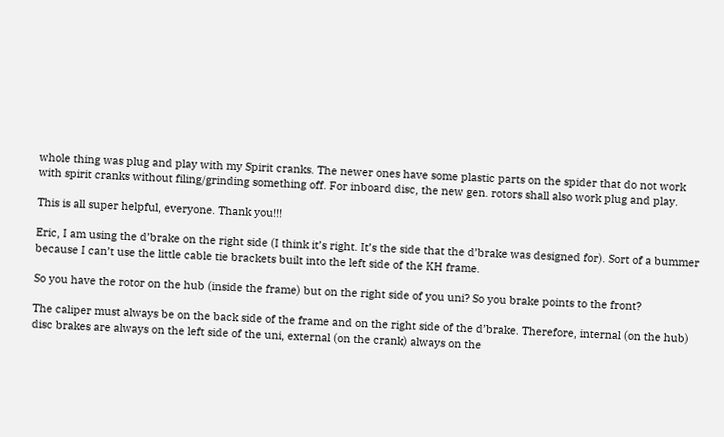whole thing was plug and play with my Spirit cranks. The newer ones have some plastic parts on the spider that do not work with spirit cranks without filing/grinding something off. For inboard disc, the new gen. rotors shall also work plug and play.

This is all super helpful, everyone. Thank you!!!

Eric, I am using the d’brake on the right side (I think it’s right. It’s the side that the d’brake was designed for). Sort of a bummer because I can’t use the little cable tie brackets built into the left side of the KH frame.

So you have the rotor on the hub (inside the frame) but on the right side of you uni? So you brake points to the front?

The caliper must always be on the back side of the frame and on the right side of the d’brake. Therefore, internal (on the hub) disc brakes are always on the left side of the uni, external (on the crank) always on the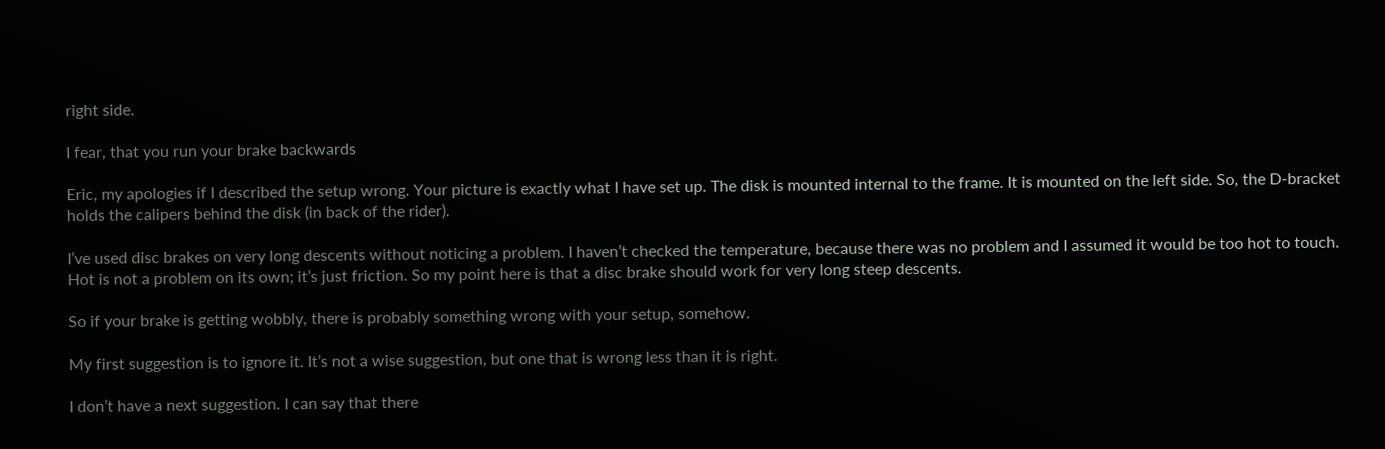right side.

I fear, that you run your brake backwards

Eric, my apologies if I described the setup wrong. Your picture is exactly what I have set up. The disk is mounted internal to the frame. It is mounted on the left side. So, the D-bracket holds the calipers behind the disk (in back of the rider).

I’ve used disc brakes on very long descents without noticing a problem. I haven’t checked the temperature, because there was no problem and I assumed it would be too hot to touch. Hot is not a problem on its own; it’s just friction. So my point here is that a disc brake should work for very long steep descents.

So if your brake is getting wobbly, there is probably something wrong with your setup, somehow.

My first suggestion is to ignore it. It’s not a wise suggestion, but one that is wrong less than it is right.

I don’t have a next suggestion. I can say that there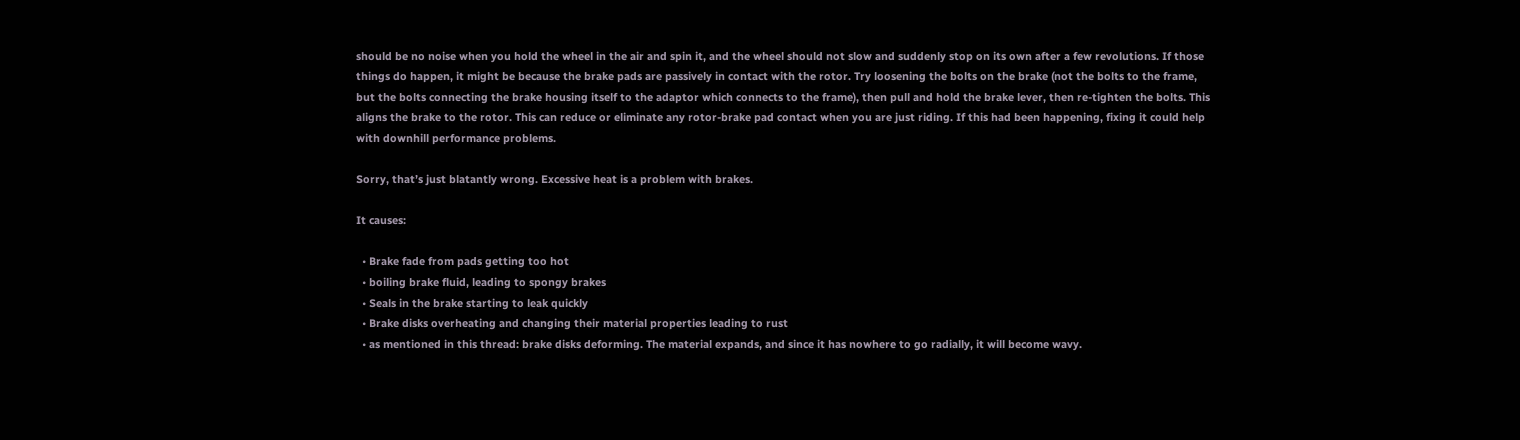should be no noise when you hold the wheel in the air and spin it, and the wheel should not slow and suddenly stop on its own after a few revolutions. If those things do happen, it might be because the brake pads are passively in contact with the rotor. Try loosening the bolts on the brake (not the bolts to the frame, but the bolts connecting the brake housing itself to the adaptor which connects to the frame), then pull and hold the brake lever, then re-tighten the bolts. This aligns the brake to the rotor. This can reduce or eliminate any rotor-brake pad contact when you are just riding. If this had been happening, fixing it could help with downhill performance problems.

Sorry, that’s just blatantly wrong. Excessive heat is a problem with brakes.

It causes:

  • Brake fade from pads getting too hot
  • boiling brake fluid, leading to spongy brakes
  • Seals in the brake starting to leak quickly
  • Brake disks overheating and changing their material properties leading to rust
  • as mentioned in this thread: brake disks deforming. The material expands, and since it has nowhere to go radially, it will become wavy.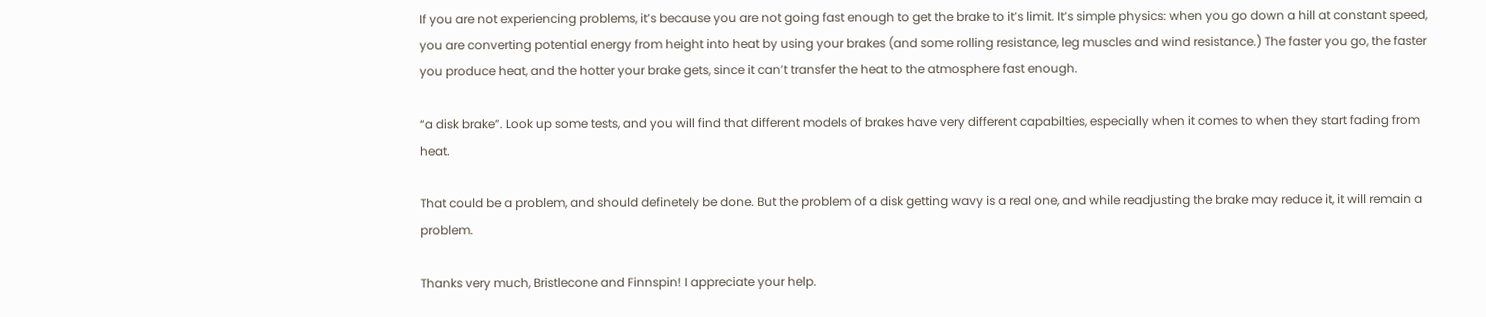If you are not experiencing problems, it’s because you are not going fast enough to get the brake to it’s limit. It’s simple physics: when you go down a hill at constant speed, you are converting potential energy from height into heat by using your brakes (and some rolling resistance, leg muscles and wind resistance.) The faster you go, the faster you produce heat, and the hotter your brake gets, since it can’t transfer the heat to the atmosphere fast enough.

“a disk brake”. Look up some tests, and you will find that different models of brakes have very different capabilties, especially when it comes to when they start fading from heat.

That could be a problem, and should definetely be done. But the problem of a disk getting wavy is a real one, and while readjusting the brake may reduce it, it will remain a problem.

Thanks very much, Bristlecone and Finnspin! I appreciate your help.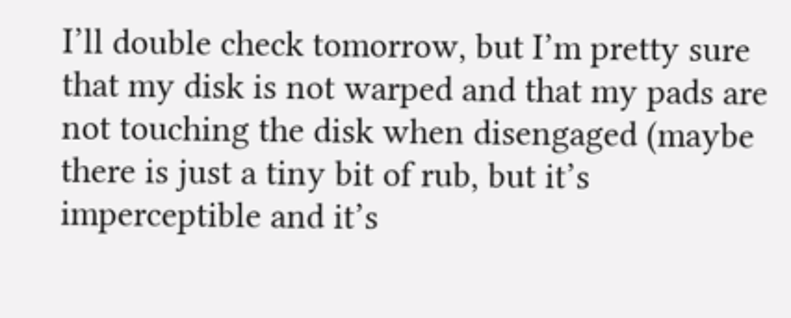I’ll double check tomorrow, but I’m pretty sure that my disk is not warped and that my pads are not touching the disk when disengaged (maybe there is just a tiny bit of rub, but it’s imperceptible and it’s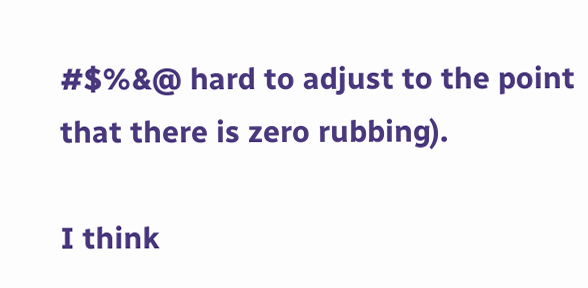#$%&@ hard to adjust to the point that there is zero rubbing).

I think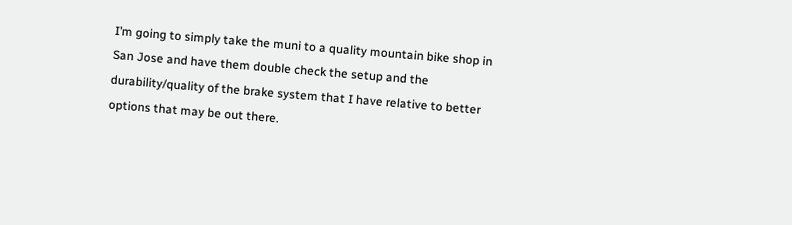I’m going to simply take the muni to a quality mountain bike shop in San Jose and have them double check the setup and the durability/quality of the brake system that I have relative to better options that may be out there.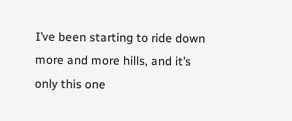I’ve been starting to ride down more and more hills, and it’s only this one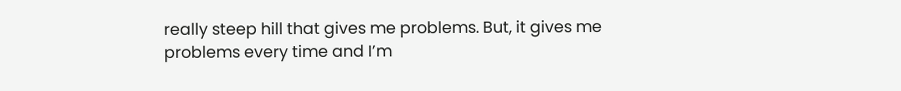really steep hill that gives me problems. But, it gives me problems every time and I’m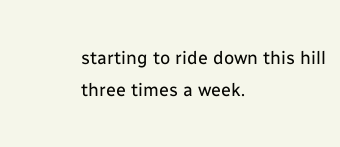starting to ride down this hill three times a week.